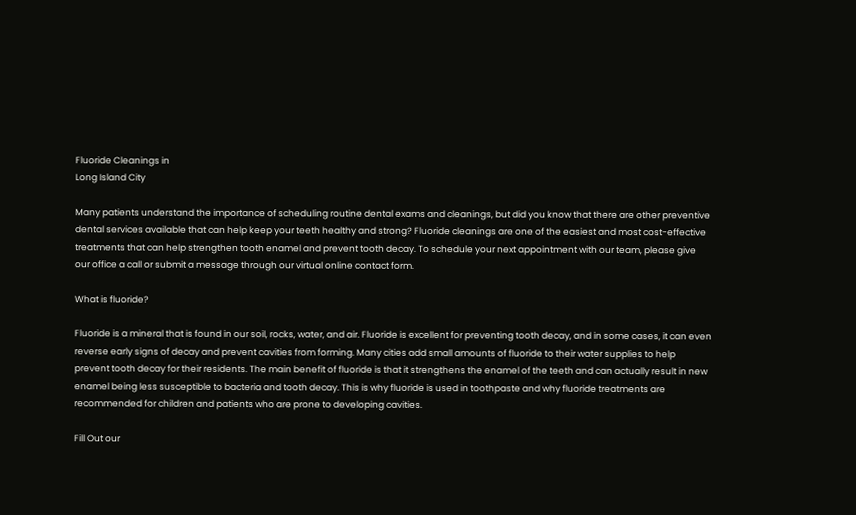Fluoride Cleanings in
Long Island City

Many patients understand the importance of scheduling routine dental exams and cleanings, but did you know that there are other preventive dental services available that can help keep your teeth healthy and strong? Fluoride cleanings are one of the easiest and most cost-effective treatments that can help strengthen tooth enamel and prevent tooth decay. To schedule your next appointment with our team, please give our office a call or submit a message through our virtual online contact form.

What is fluoride?

Fluoride is a mineral that is found in our soil, rocks, water, and air. Fluoride is excellent for preventing tooth decay, and in some cases, it can even reverse early signs of decay and prevent cavities from forming. Many cities add small amounts of fluoride to their water supplies to help prevent tooth decay for their residents. The main benefit of fluoride is that it strengthens the enamel of the teeth and can actually result in new enamel being less susceptible to bacteria and tooth decay. This is why fluoride is used in toothpaste and why fluoride treatments are recommended for children and patients who are prone to developing cavities.

Fill Out our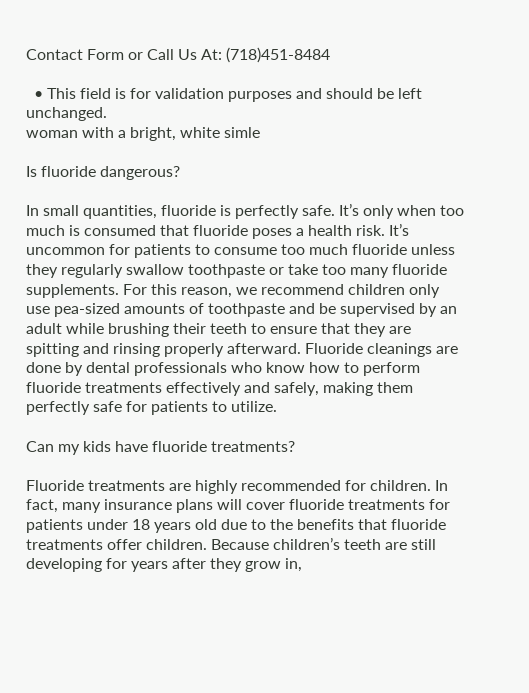Contact Form or Call Us At: (718)451-8484

  • This field is for validation purposes and should be left unchanged.
woman with a bright, white simle

Is fluoride dangerous?

In small quantities, fluoride is perfectly safe. It’s only when too much is consumed that fluoride poses a health risk. It’s uncommon for patients to consume too much fluoride unless they regularly swallow toothpaste or take too many fluoride supplements. For this reason, we recommend children only use pea-sized amounts of toothpaste and be supervised by an adult while brushing their teeth to ensure that they are spitting and rinsing properly afterward. Fluoride cleanings are done by dental professionals who know how to perform fluoride treatments effectively and safely, making them perfectly safe for patients to utilize.

Can my kids have fluoride treatments?

Fluoride treatments are highly recommended for children. In fact, many insurance plans will cover fluoride treatments for patients under 18 years old due to the benefits that fluoride treatments offer children. Because children’s teeth are still developing for years after they grow in,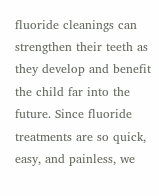fluoride cleanings can strengthen their teeth as they develop and benefit the child far into the future. Since fluoride treatments are so quick, easy, and painless, we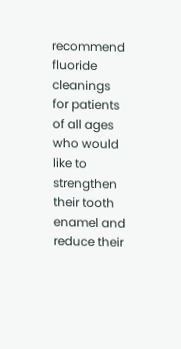recommend fluoride cleanings for patients of all ages who would like to strengthen their tooth enamel and reduce their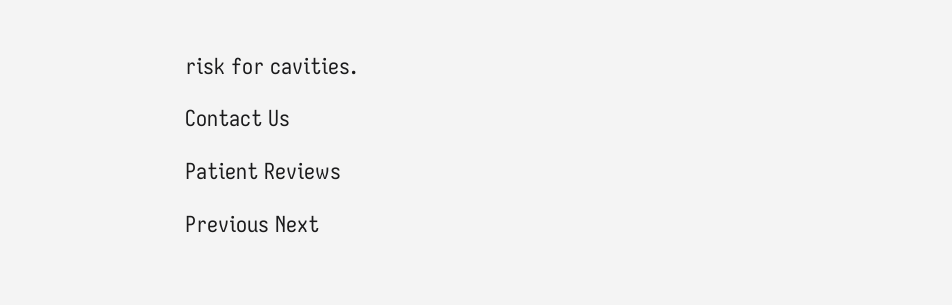risk for cavities.

Contact Us

Patient Reviews

Previous Next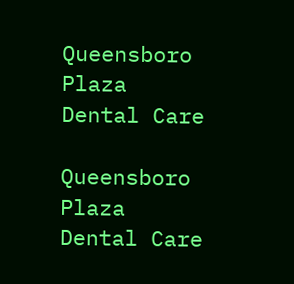Queensboro Plaza Dental Care

Queensboro Plaza Dental Care